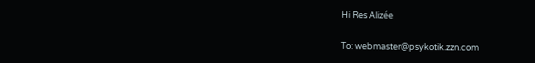Hi Res Alizée

To: webmaster@psykotik.zzn.com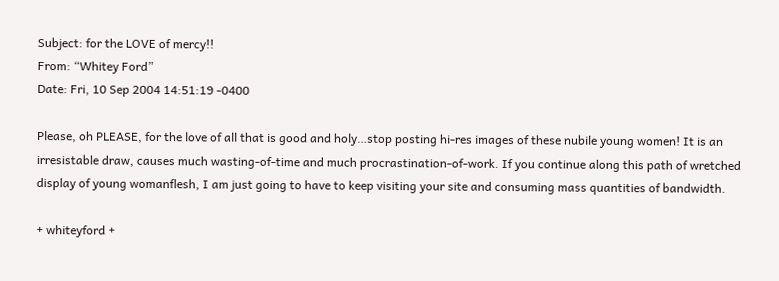Subject: for the LOVE of mercy!!
From: “Whitey Ford”
Date: Fri, 10 Sep 2004 14:51:19 -0400

Please, oh PLEASE, for the love of all that is good and holy…stop posting hi-res images of these nubile young women! It is an irresistable draw, causes much wasting-of-time and much procrastination-of-work. If you continue along this path of wretched display of young womanflesh, I am just going to have to keep visiting your site and consuming mass quantities of bandwidth.

+ whiteyford +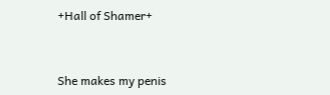+Hall of Shamer+



She makes my penis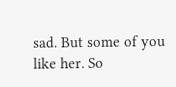sad. But some of you like her. So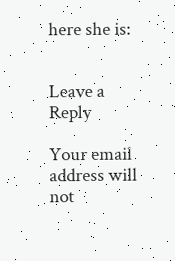here she is:


Leave a Reply

Your email address will not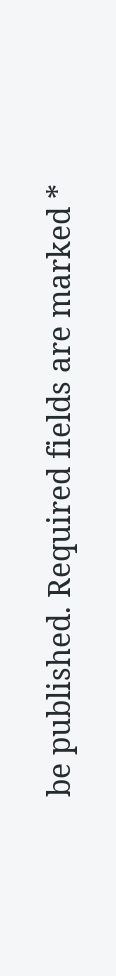be published. Required fields are marked *